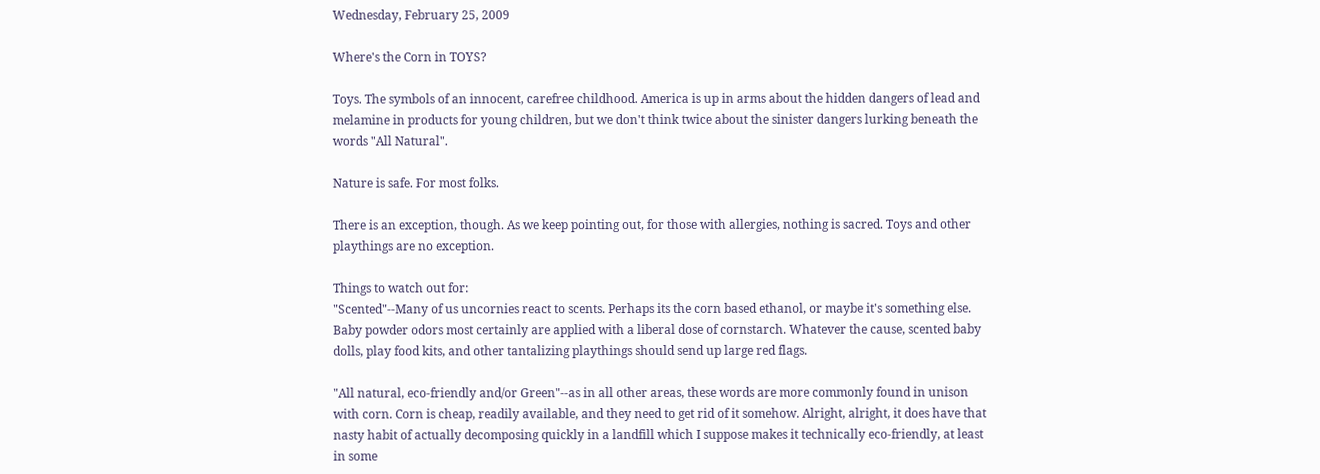Wednesday, February 25, 2009

Where's the Corn in TOYS?

Toys. The symbols of an innocent, carefree childhood. America is up in arms about the hidden dangers of lead and melamine in products for young children, but we don't think twice about the sinister dangers lurking beneath the words "All Natural".

Nature is safe. For most folks.

There is an exception, though. As we keep pointing out, for those with allergies, nothing is sacred. Toys and other playthings are no exception.

Things to watch out for:
"Scented"--Many of us uncornies react to scents. Perhaps its the corn based ethanol, or maybe it's something else. Baby powder odors most certainly are applied with a liberal dose of cornstarch. Whatever the cause, scented baby dolls, play food kits, and other tantalizing playthings should send up large red flags.

"All natural, eco-friendly and/or Green"--as in all other areas, these words are more commonly found in unison with corn. Corn is cheap, readily available, and they need to get rid of it somehow. Alright, alright, it does have that nasty habit of actually decomposing quickly in a landfill which I suppose makes it technically eco-friendly, at least in some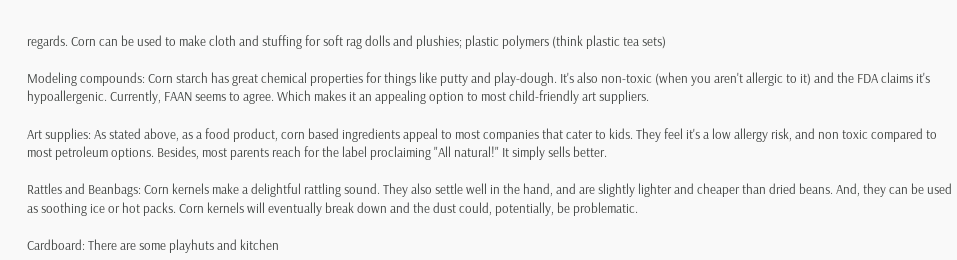regards. Corn can be used to make cloth and stuffing for soft rag dolls and plushies; plastic polymers (think plastic tea sets)

Modeling compounds: Corn starch has great chemical properties for things like putty and play-dough. It's also non-toxic (when you aren't allergic to it) and the FDA claims it's hypoallergenic. Currently, FAAN seems to agree. Which makes it an appealing option to most child-friendly art suppliers.

Art supplies: As stated above, as a food product, corn based ingredients appeal to most companies that cater to kids. They feel it's a low allergy risk, and non toxic compared to most petroleum options. Besides, most parents reach for the label proclaiming "All natural!" It simply sells better.

Rattles and Beanbags: Corn kernels make a delightful rattling sound. They also settle well in the hand, and are slightly lighter and cheaper than dried beans. And, they can be used as soothing ice or hot packs. Corn kernels will eventually break down and the dust could, potentially, be problematic.

Cardboard: There are some playhuts and kitchen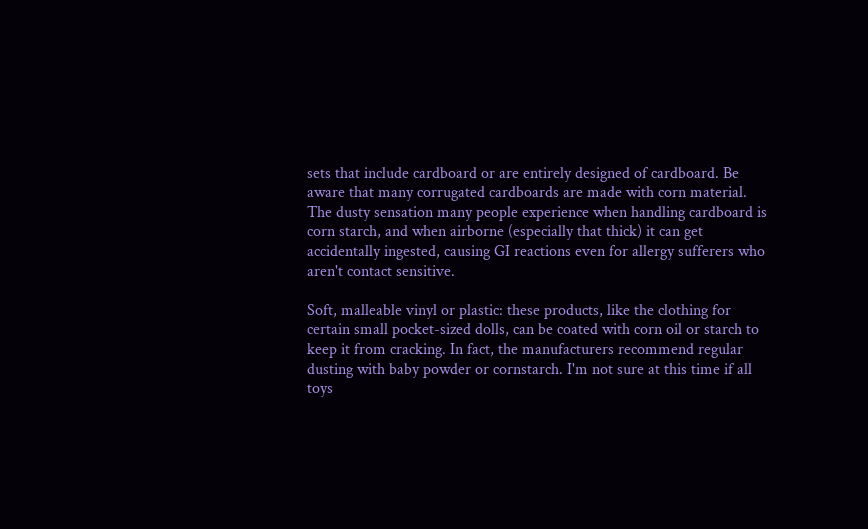sets that include cardboard or are entirely designed of cardboard. Be aware that many corrugated cardboards are made with corn material. The dusty sensation many people experience when handling cardboard is corn starch, and when airborne (especially that thick) it can get accidentally ingested, causing GI reactions even for allergy sufferers who aren't contact sensitive.

Soft, malleable vinyl or plastic: these products, like the clothing for certain small pocket-sized dolls, can be coated with corn oil or starch to keep it from cracking. In fact, the manufacturers recommend regular dusting with baby powder or cornstarch. I'm not sure at this time if all toys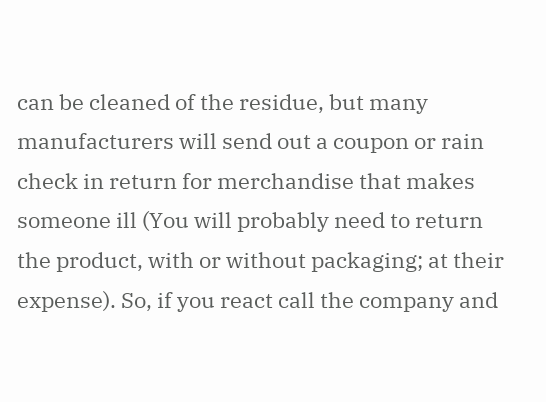can be cleaned of the residue, but many manufacturers will send out a coupon or rain check in return for merchandise that makes someone ill (You will probably need to return the product, with or without packaging; at their expense). So, if you react call the company and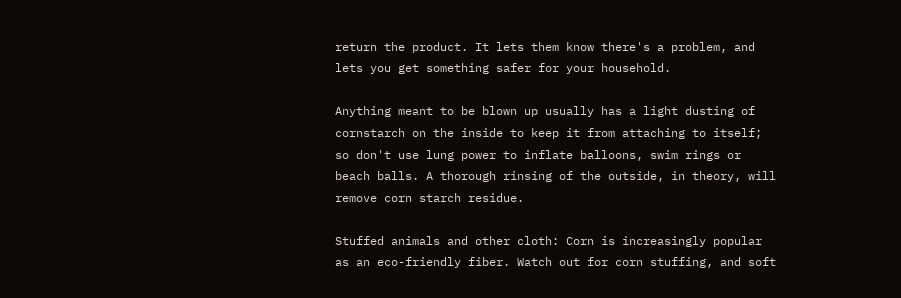return the product. It lets them know there's a problem, and lets you get something safer for your household.

Anything meant to be blown up usually has a light dusting of cornstarch on the inside to keep it from attaching to itself; so don't use lung power to inflate balloons, swim rings or beach balls. A thorough rinsing of the outside, in theory, will remove corn starch residue.

Stuffed animals and other cloth: Corn is increasingly popular as an eco-friendly fiber. Watch out for corn stuffing, and soft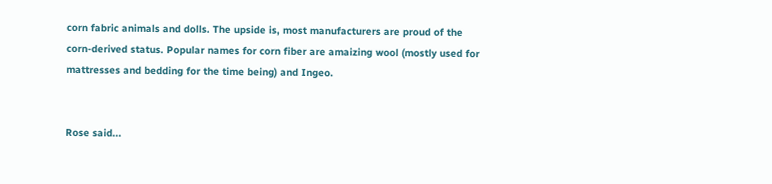corn fabric animals and dolls. The upside is, most manufacturers are proud of the corn-derived status. Popular names for corn fiber are amaizing wool (mostly used for mattresses and bedding for the time being) and Ingeo.


Rose said...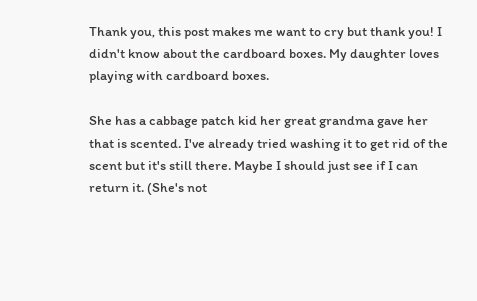Thank you, this post makes me want to cry but thank you! I didn't know about the cardboard boxes. My daughter loves playing with cardboard boxes.

She has a cabbage patch kid her great grandma gave her that is scented. I've already tried washing it to get rid of the scent but it's still there. Maybe I should just see if I can return it. (She's not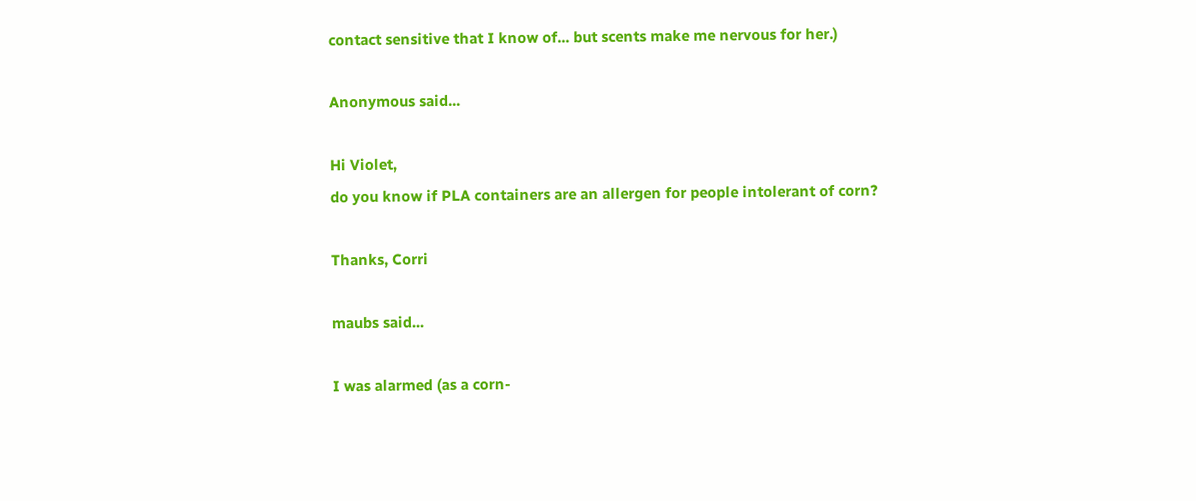contact sensitive that I know of... but scents make me nervous for her.)

Anonymous said...

Hi Violet,
do you know if PLA containers are an allergen for people intolerant of corn?

Thanks, Corri

maubs said...

I was alarmed (as a corn-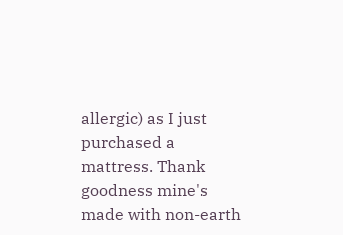allergic) as I just purchased a mattress. Thank goodness mine's made with non-earth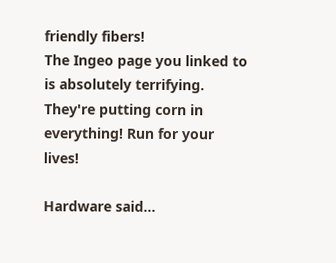friendly fibers!
The Ingeo page you linked to is absolutely terrifying. They're putting corn in everything! Run for your lives!

Hardware said...